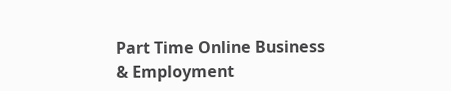Part Time Online Business & Employment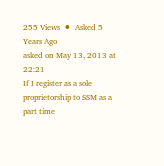255 Views  ⚫  Asked 5 Years Ago
asked on May 13, 2013 at 22:21
If I register as a sole proprietorship to SSM as a part time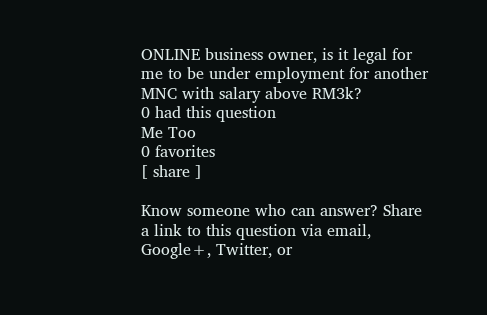ONLINE business owner, is it legal for me to be under employment for another MNC with salary above RM3k?
0 had this question
Me Too
0 favorites
[ share ]

Know someone who can answer? Share a link to this question via email, Google+, Twitter, or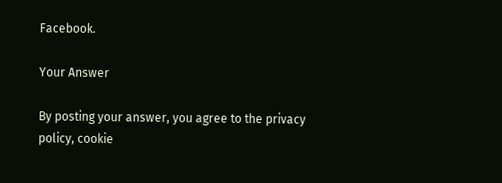Facebook.

Your Answer

By posting your answer, you agree to the privacy policy, cookie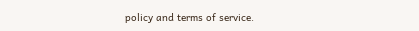policy and terms of service.